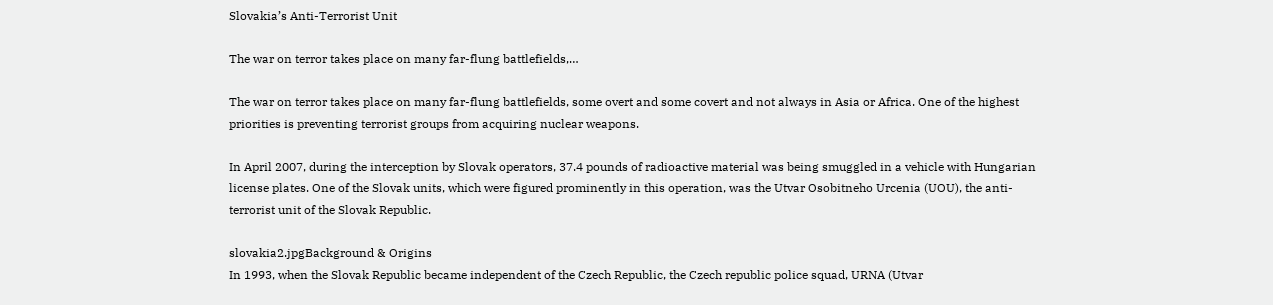Slovakia’s Anti-Terrorist Unit

The war on terror takes place on many far-flung battlefields,…

The war on terror takes place on many far-flung battlefields, some overt and some covert and not always in Asia or Africa. One of the highest priorities is preventing terrorist groups from acquiring nuclear weapons.

In April 2007, during the interception by Slovak operators, 37.4 pounds of radioactive material was being smuggled in a vehicle with Hungarian license plates. One of the Slovak units, which were figured prominently in this operation, was the Utvar Osobitneho Urcenia (UOU), the anti-terrorist unit of the Slovak Republic.

slovakia2.jpgBackground & Origins
In 1993, when the Slovak Republic became independent of the Czech Republic, the Czech republic police squad, URNA (Utvar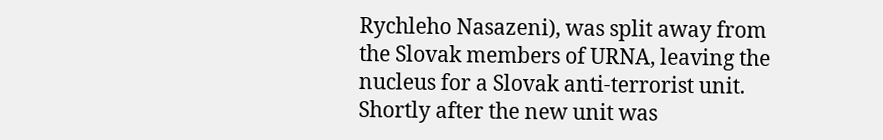Rychleho Nasazeni), was split away from the Slovak members of URNA, leaving the nucleus for a Slovak anti-terrorist unit. Shortly after the new unit was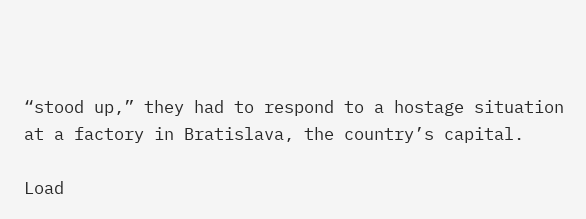“stood up,” they had to respond to a hostage situation at a factory in Bratislava, the country’s capital.

Load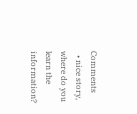Comments
  • nice story, where do you learn the information?